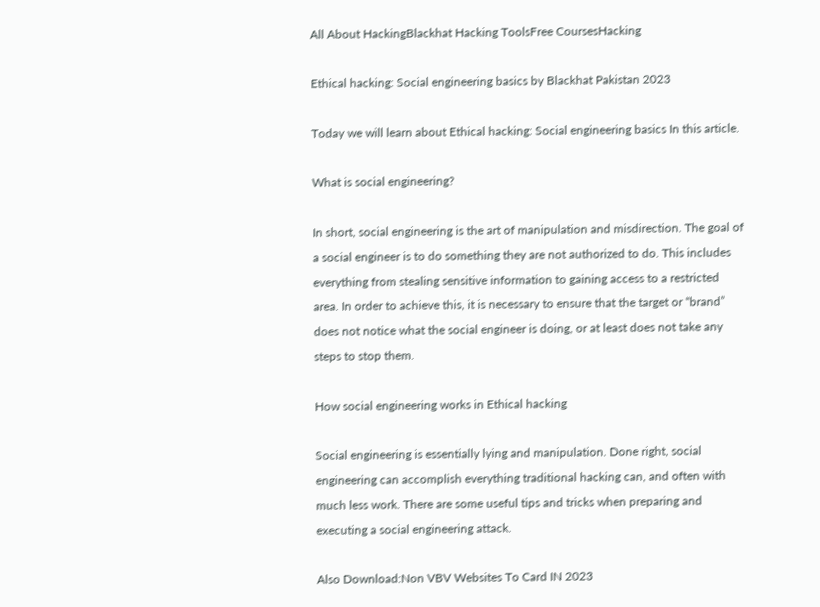All About HackingBlackhat Hacking ToolsFree CoursesHacking

Ethical hacking: Social engineering basics by Blackhat Pakistan 2023

Today we will learn about Ethical hacking: Social engineering basics In this article.

What is social engineering?

In short, social engineering is the art of manipulation and misdirection. The goal of a social engineer is to do something they are not authorized to do. This includes everything from stealing sensitive information to gaining access to a restricted area. In order to achieve this, it is necessary to ensure that the target or “brand” does not notice what the social engineer is doing, or at least does not take any steps to stop them.

How social engineering works in Ethical hacking

Social engineering is essentially lying and manipulation. Done right, social engineering can accomplish everything traditional hacking can, and often with much less work. There are some useful tips and tricks when preparing and executing a social engineering attack.

Also Download:Non VBV Websites To Card IN 2023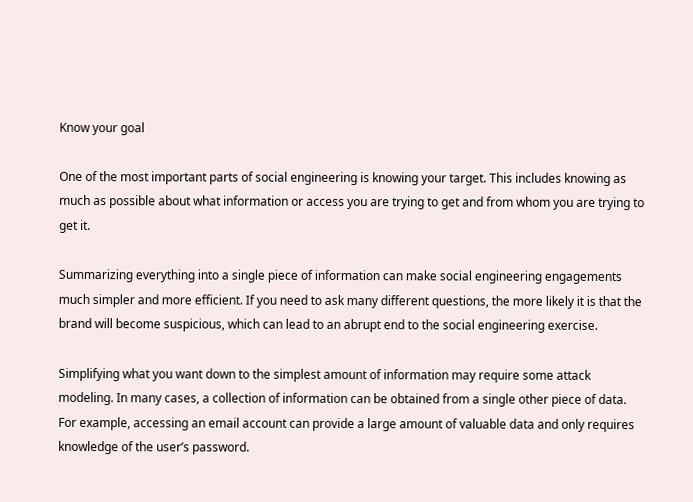Know your goal

One of the most important parts of social engineering is knowing your target. This includes knowing as much as possible about what information or access you are trying to get and from whom you are trying to get it.

Summarizing everything into a single piece of information can make social engineering engagements much simpler and more efficient. If you need to ask many different questions, the more likely it is that the brand will become suspicious, which can lead to an abrupt end to the social engineering exercise.

Simplifying what you want down to the simplest amount of information may require some attack modeling. In many cases, a collection of information can be obtained from a single other piece of data. For example, accessing an email account can provide a large amount of valuable data and only requires knowledge of the user’s password.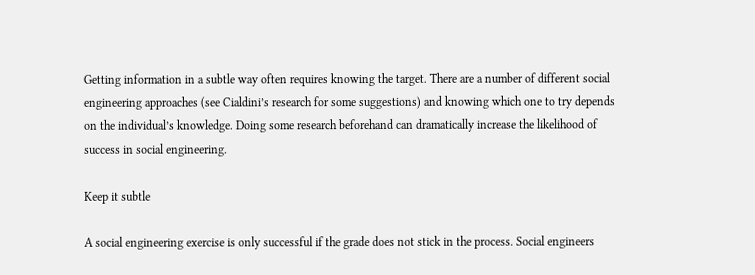Getting information in a subtle way often requires knowing the target. There are a number of different social engineering approaches (see Cialdini’s research for some suggestions) and knowing which one to try depends on the individual’s knowledge. Doing some research beforehand can dramatically increase the likelihood of success in social engineering.

Keep it subtle

A social engineering exercise is only successful if the grade does not stick in the process. Social engineers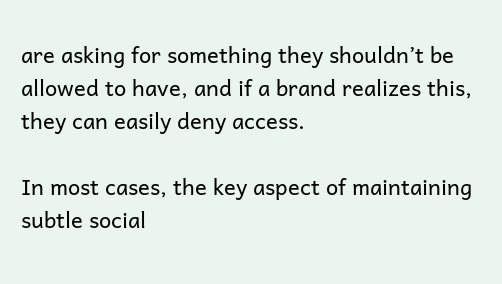are asking for something they shouldn’t be allowed to have, and if a brand realizes this, they can easily deny access.

In most cases, the key aspect of maintaining subtle social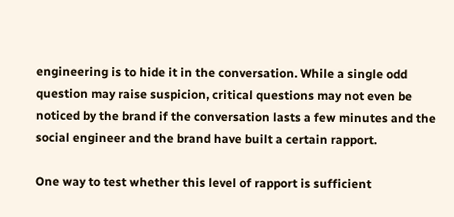engineering is to hide it in the conversation. While a single odd question may raise suspicion, critical questions may not even be noticed by the brand if the conversation lasts a few minutes and the social engineer and the brand have built a certain rapport.

One way to test whether this level of rapport is sufficient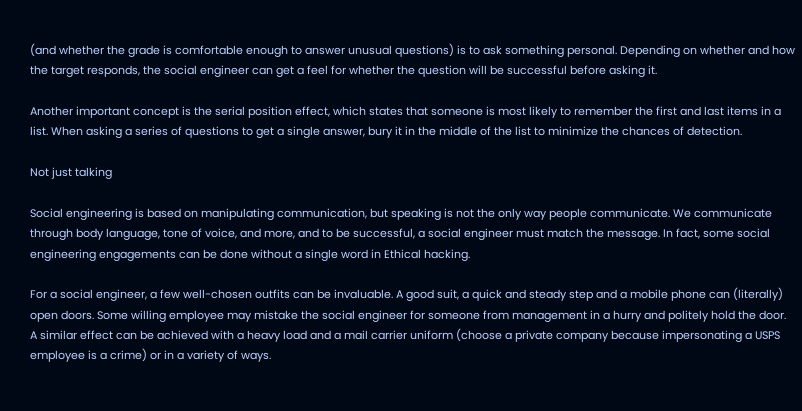(and whether the grade is comfortable enough to answer unusual questions) is to ask something personal. Depending on whether and how the target responds, the social engineer can get a feel for whether the question will be successful before asking it.

Another important concept is the serial position effect, which states that someone is most likely to remember the first and last items in a list. When asking a series of questions to get a single answer, bury it in the middle of the list to minimize the chances of detection.

Not just talking

Social engineering is based on manipulating communication, but speaking is not the only way people communicate. We communicate through body language, tone of voice, and more, and to be successful, a social engineer must match the message. In fact, some social engineering engagements can be done without a single word in Ethical hacking.

For a social engineer, a few well-chosen outfits can be invaluable. A good suit, a quick and steady step and a mobile phone can (literally) open doors. Some willing employee may mistake the social engineer for someone from management in a hurry and politely hold the door. A similar effect can be achieved with a heavy load and a mail carrier uniform (choose a private company because impersonating a USPS employee is a crime) or in a variety of ways.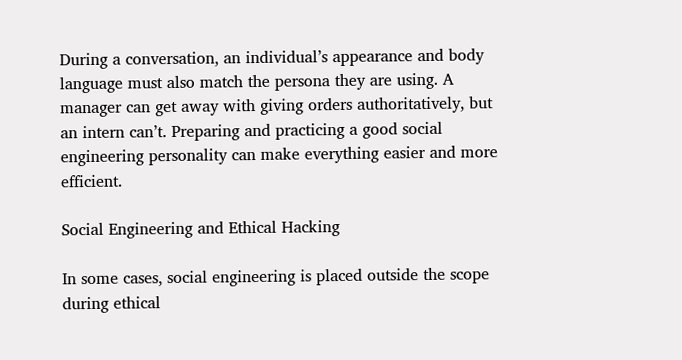During a conversation, an individual’s appearance and body language must also match the persona they are using. A manager can get away with giving orders authoritatively, but an intern can’t. Preparing and practicing a good social engineering personality can make everything easier and more efficient.

Social Engineering and Ethical Hacking

In some cases, social engineering is placed outside the scope during ethical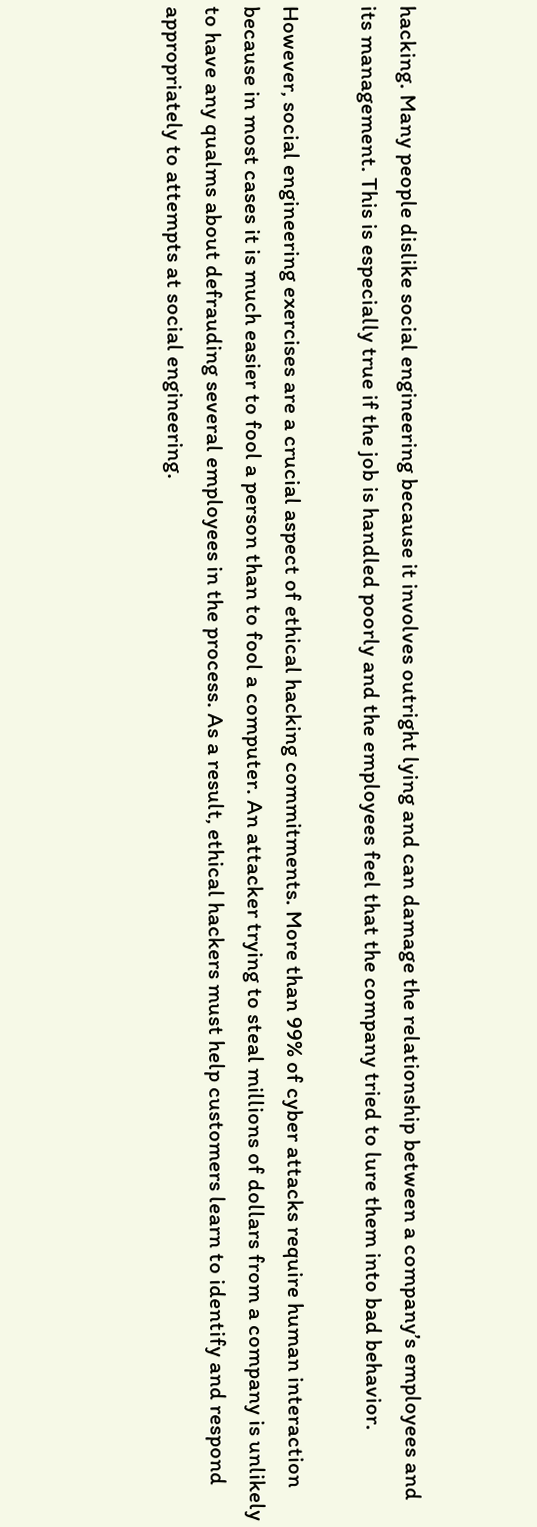hacking. Many people dislike social engineering because it involves outright lying and can damage the relationship between a company’s employees and its management. This is especially true if the job is handled poorly and the employees feel that the company tried to lure them into bad behavior.

However, social engineering exercises are a crucial aspect of ethical hacking commitments. More than 99% of cyber attacks require human interaction because in most cases it is much easier to fool a person than to fool a computer. An attacker trying to steal millions of dollars from a company is unlikely to have any qualms about defrauding several employees in the process. As a result, ethical hackers must help customers learn to identify and respond appropriately to attempts at social engineering.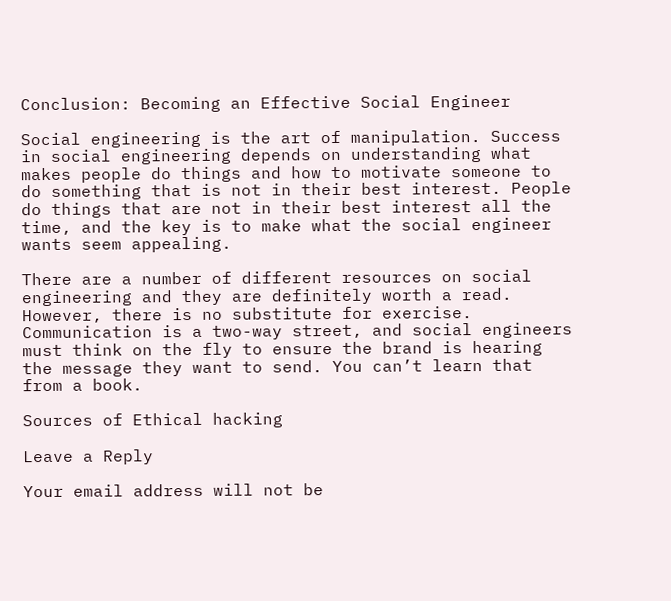Conclusion: Becoming an Effective Social Engineer

Social engineering is the art of manipulation. Success in social engineering depends on understanding what makes people do things and how to motivate someone to do something that is not in their best interest. People do things that are not in their best interest all the time, and the key is to make what the social engineer wants seem appealing.

There are a number of different resources on social engineering and they are definitely worth a read. However, there is no substitute for exercise. Communication is a two-way street, and social engineers must think on the fly to ensure the brand is hearing the message they want to send. You can’t learn that from a book.

Sources of Ethical hacking

Leave a Reply

Your email address will not be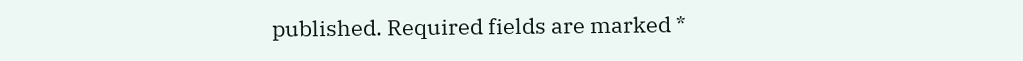published. Required fields are marked *